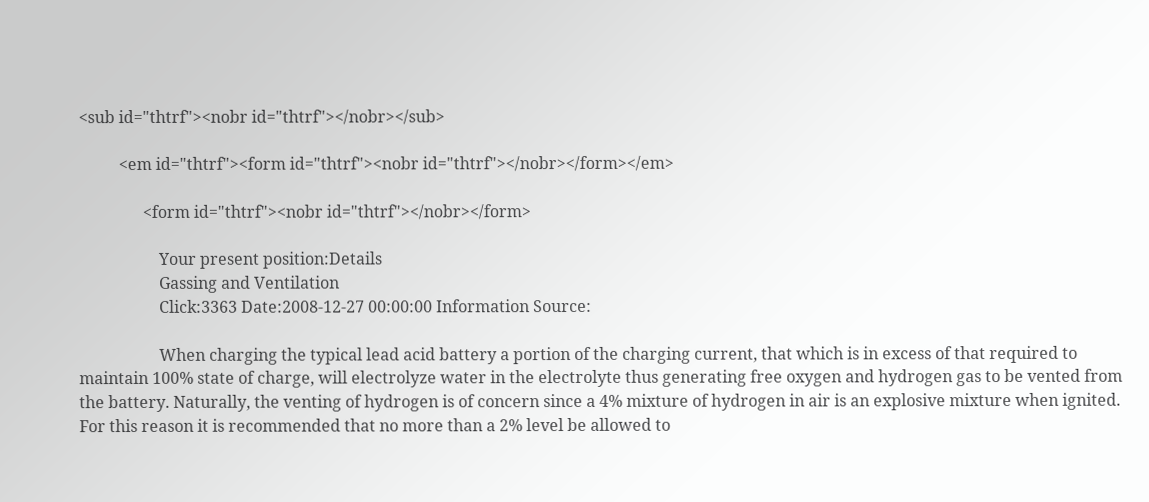<sub id="thtrf"><nobr id="thtrf"></nobr></sub>

          <em id="thtrf"><form id="thtrf"><nobr id="thtrf"></nobr></form></em>

                <form id="thtrf"><nobr id="thtrf"></nobr></form>

                    Your present position:Details
                    Gassing and Ventilation
                    Click:3363 Date:2008-12-27 00:00:00 Information Source:

                    When charging the typical lead acid battery a portion of the charging current, that which is in excess of that required to maintain 100% state of charge, will electrolyze water in the electrolyte thus generating free oxygen and hydrogen gas to be vented from the battery. Naturally, the venting of hydrogen is of concern since a 4% mixture of hydrogen in air is an explosive mixture when ignited. For this reason it is recommended that no more than a 2% level be allowed to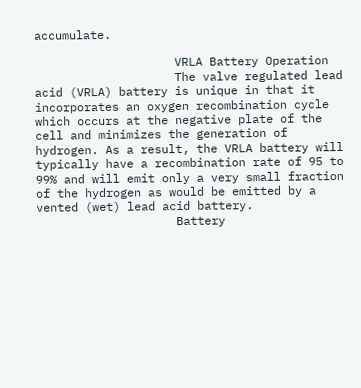accumulate.

                    VRLA Battery Operation
                    The valve regulated lead acid (VRLA) battery is unique in that it incorporates an oxygen recombination cycle which occurs at the negative plate of the cell and minimizes the generation of hydrogen. As a result, the VRLA battery will typically have a recombination rate of 95 to 99% and will emit only a very small fraction of the hydrogen as would be emitted by a vented (wet) lead acid battery.
                    Battery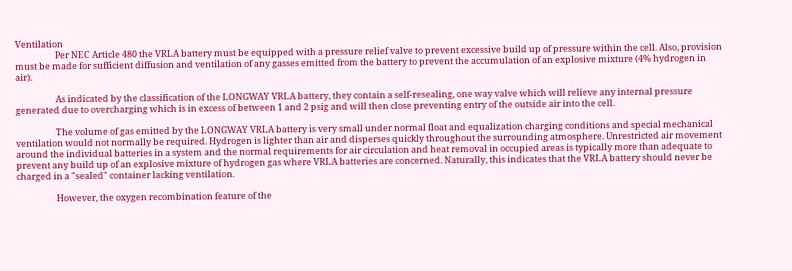Ventilation
                    Per NEC Article 480 the VRLA battery must be equipped with a pressure relief valve to prevent excessive build up of pressure within the cell. Also, provision must be made for sufficient diffusion and ventilation of any gasses emitted from the battery to prevent the accumulation of an explosive mixture (4% hydrogen in air).

                    As indicated by the classification of the LONGWAY VRLA battery, they contain a self-resealing, one way valve which will relieve any internal pressure generated due to overcharging which is in excess of between 1 and 2 psig and will then close preventing entry of the outside air into the cell.

                    The volume of gas emitted by the LONGWAY VRLA battery is very small under normal float and equalization charging conditions and special mechanical ventilation would not normally be required. Hydrogen is lighter than air and disperses quickly throughout the surrounding atmosphere. Unrestricted air movement around the individual batteries in a system and the normal requirements for air circulation and heat removal in occupied areas is typically more than adequate to prevent any build up of an explosive mixture of hydrogen gas where VRLA batteries are concerned. Naturally, this indicates that the VRLA battery should never be charged in a "sealed" container lacking ventilation.

                    However, the oxygen recombination feature of the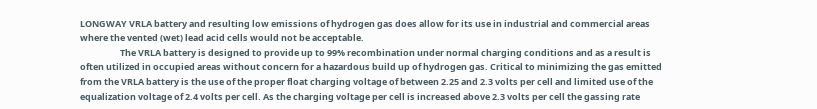LONGWAY VRLA battery and resulting low emissions of hydrogen gas does allow for its use in industrial and commercial areas where the vented (wet) lead acid cells would not be acceptable.
                    The VRLA battery is designed to provide up to 99% recombination under normal charging conditions and as a result is often utilized in occupied areas without concern for a hazardous build up of hydrogen gas. Critical to minimizing the gas emitted from the VRLA battery is the use of the proper float charging voltage of between 2.25 and 2.3 volts per cell and limited use of the equalization voltage of 2.4 volts per cell. As the charging voltage per cell is increased above 2.3 volts per cell the gassing rate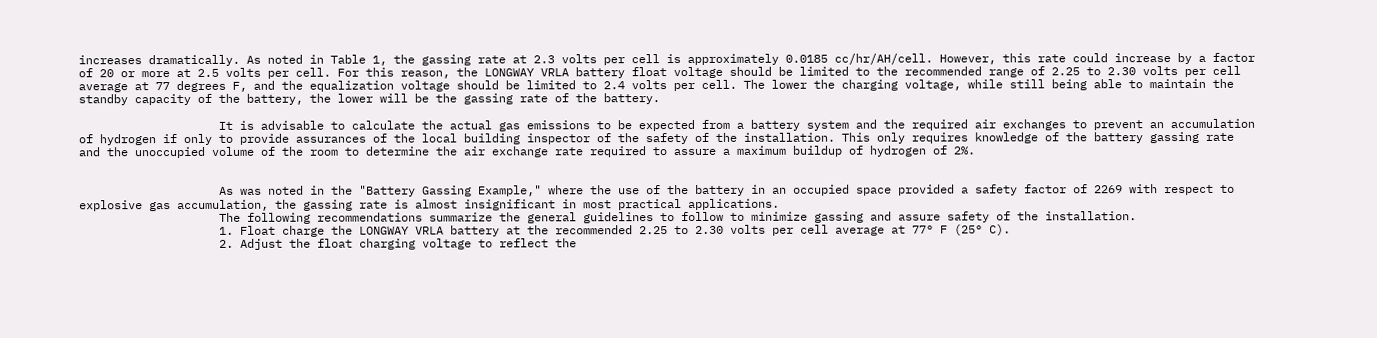increases dramatically. As noted in Table 1, the gassing rate at 2.3 volts per cell is approximately 0.0185 cc/hr/AH/cell. However, this rate could increase by a factor of 20 or more at 2.5 volts per cell. For this reason, the LONGWAY VRLA battery float voltage should be limited to the recommended range of 2.25 to 2.30 volts per cell average at 77 degrees F, and the equalization voltage should be limited to 2.4 volts per cell. The lower the charging voltage, while still being able to maintain the standby capacity of the battery, the lower will be the gassing rate of the battery.

                    It is advisable to calculate the actual gas emissions to be expected from a battery system and the required air exchanges to prevent an accumulation of hydrogen if only to provide assurances of the local building inspector of the safety of the installation. This only requires knowledge of the battery gassing rate and the unoccupied volume of the room to determine the air exchange rate required to assure a maximum buildup of hydrogen of 2%.


                    As was noted in the "Battery Gassing Example," where the use of the battery in an occupied space provided a safety factor of 2269 with respect to explosive gas accumulation, the gassing rate is almost insignificant in most practical applications.
                    The following recommendations summarize the general guidelines to follow to minimize gassing and assure safety of the installation.
                    1. Float charge the LONGWAY VRLA battery at the recommended 2.25 to 2.30 volts per cell average at 77° F (25° C).
                    2. Adjust the float charging voltage to reflect the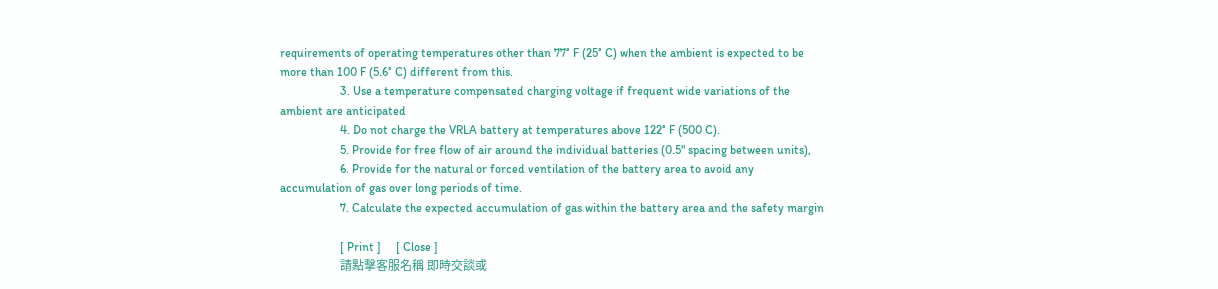requirements of operating temperatures other than 77° F (25° C) when the ambient is expected to be more than 100 F (5.6° C) different from this.
                    3. Use a temperature compensated charging voltage if frequent wide variations of the ambient are anticipated
                    4. Do not charge the VRLA battery at temperatures above 122° F (500 C).
                    5. Provide for free flow of air around the individual batteries (0.5" spacing between units),
                    6. Provide for the natural or forced ventilation of the battery area to avoid any accumulation of gas over long periods of time.
                    7. Calculate the expected accumulation of gas within the battery area and the safety margin

                    [ Print ]     [ Close ]
                    請點擊客服名稱 即時交談或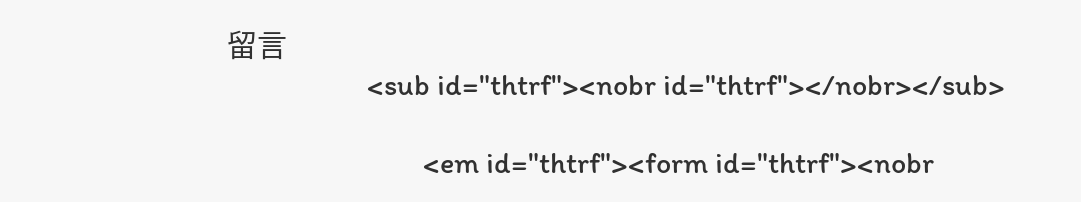留言
                    <sub id="thtrf"><nobr id="thtrf"></nobr></sub>

                            <em id="thtrf"><form id="thtrf"><nobr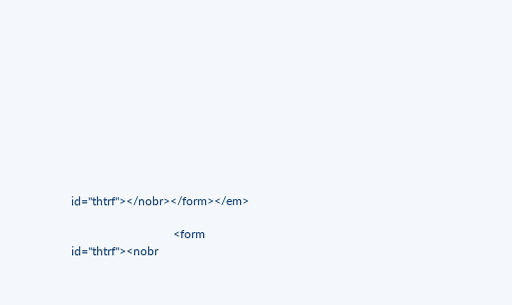id="thtrf"></nobr></form></em>

                                  <form id="thtrf"><nobr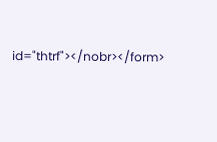id="thtrf"></nobr></form>